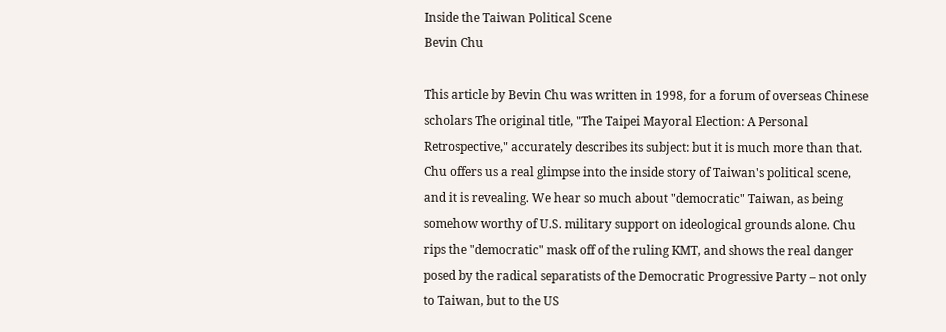Inside the Taiwan Political Scene
Bevin Chu

This article by Bevin Chu was written in 1998, for a forum of overseas Chinese scholars The original title, "The Taipei Mayoral Election: A Personal Retrospective," accurately describes its subject: but it is much more than that. Chu offers us a real glimpse into the inside story of Taiwan's political scene, and it is revealing. We hear so much about "democratic" Taiwan, as being somehow worthy of U.S. military support on ideological grounds alone. Chu rips the "democratic" mask off of the ruling KMT, and shows the real danger posed by the radical separatists of the Democratic Progressive Party – not only to Taiwan, but to the US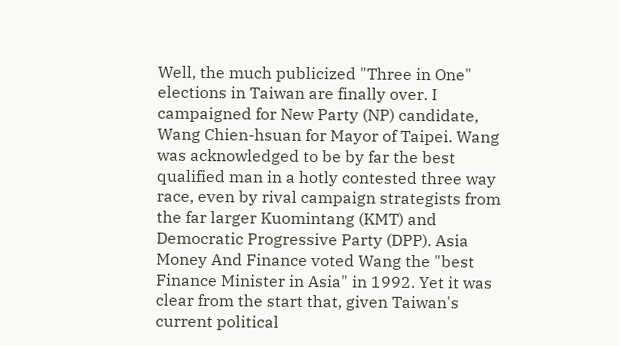Well, the much publicized "Three in One" elections in Taiwan are finally over. I campaigned for New Party (NP) candidate, Wang Chien-hsuan for Mayor of Taipei. Wang was acknowledged to be by far the best qualified man in a hotly contested three way race, even by rival campaign strategists from the far larger Kuomintang (KMT) and Democratic Progressive Party (DPP). Asia Money And Finance voted Wang the "best Finance Minister in Asia" in 1992. Yet it was clear from the start that, given Taiwan's current political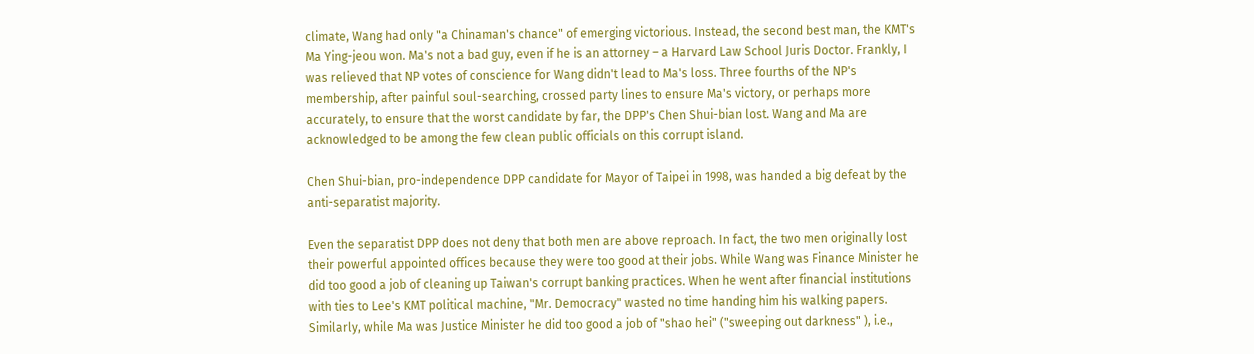climate, Wang had only "a Chinaman's chance" of emerging victorious. Instead, the second best man, the KMT's Ma Ying-jeou won. Ma's not a bad guy, even if he is an attorney – a Harvard Law School Juris Doctor. Frankly, I was relieved that NP votes of conscience for Wang didn't lead to Ma's loss. Three fourths of the NP's membership, after painful soul-searching, crossed party lines to ensure Ma's victory, or perhaps more accurately, to ensure that the worst candidate by far, the DPP's Chen Shui-bian lost. Wang and Ma are acknowledged to be among the few clean public officials on this corrupt island.

Chen Shui-bian, pro-independence DPP candidate for Mayor of Taipei in 1998, was handed a big defeat by the anti-separatist majority.

Even the separatist DPP does not deny that both men are above reproach. In fact, the two men originally lost their powerful appointed offices because they were too good at their jobs. While Wang was Finance Minister he did too good a job of cleaning up Taiwan's corrupt banking practices. When he went after financial institutions with ties to Lee's KMT political machine, "Mr. Democracy" wasted no time handing him his walking papers. Similarly, while Ma was Justice Minister he did too good a job of "shao hei" ("sweeping out darkness" ), i.e.,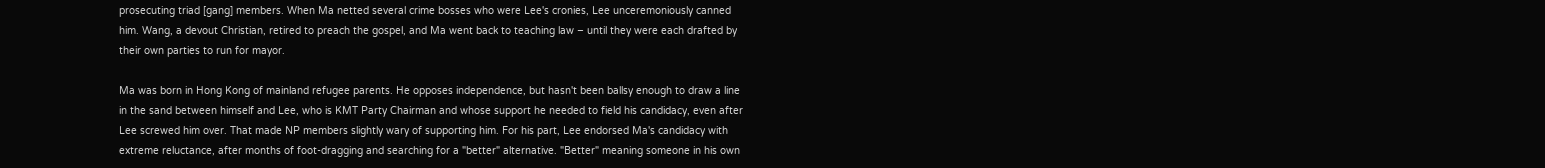prosecuting triad [gang] members. When Ma netted several crime bosses who were Lee's cronies, Lee unceremoniously canned him. Wang, a devout Christian, retired to preach the gospel, and Ma went back to teaching law – until they were each drafted by their own parties to run for mayor.

Ma was born in Hong Kong of mainland refugee parents. He opposes independence, but hasn't been ballsy enough to draw a line in the sand between himself and Lee, who is KMT Party Chairman and whose support he needed to field his candidacy, even after Lee screwed him over. That made NP members slightly wary of supporting him. For his part, Lee endorsed Ma's candidacy with extreme reluctance, after months of foot-dragging and searching for a "better" alternative. "Better" meaning someone in his own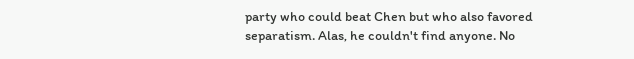party who could beat Chen but who also favored separatism. Alas, he couldn't find anyone. No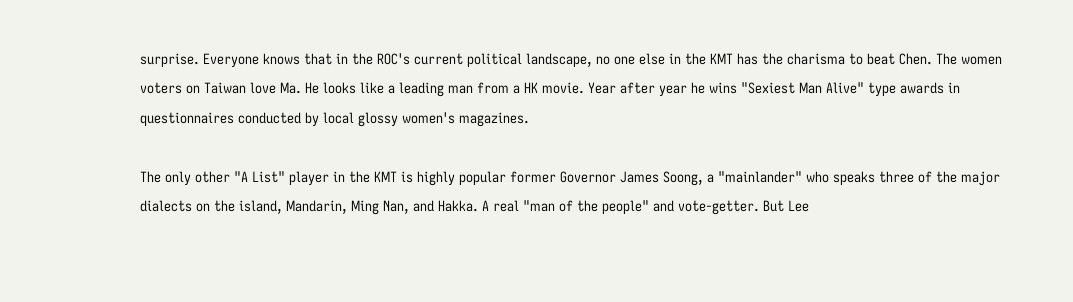surprise. Everyone knows that in the ROC's current political landscape, no one else in the KMT has the charisma to beat Chen. The women voters on Taiwan love Ma. He looks like a leading man from a HK movie. Year after year he wins "Sexiest Man Alive" type awards in questionnaires conducted by local glossy women's magazines.

The only other "A List" player in the KMT is highly popular former Governor James Soong, a "mainlander" who speaks three of the major dialects on the island, Mandarin, Ming Nan, and Hakka. A real "man of the people" and vote-getter. But Lee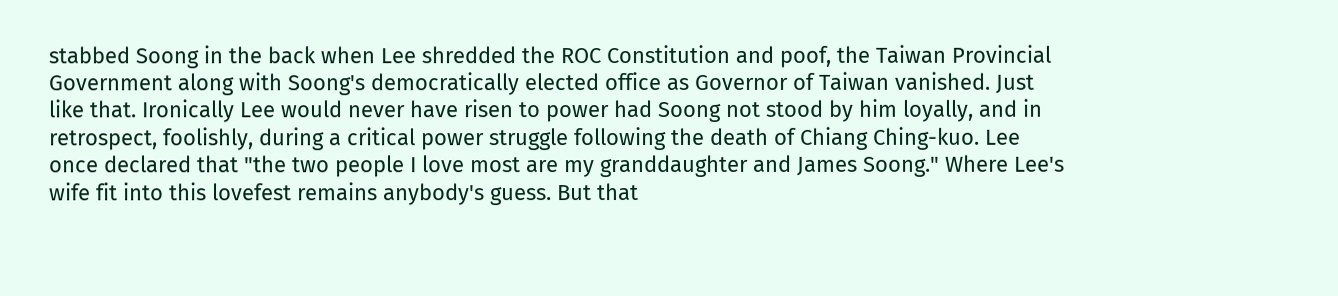stabbed Soong in the back when Lee shredded the ROC Constitution and poof, the Taiwan Provincial Government along with Soong's democratically elected office as Governor of Taiwan vanished. Just like that. Ironically Lee would never have risen to power had Soong not stood by him loyally, and in retrospect, foolishly, during a critical power struggle following the death of Chiang Ching-kuo. Lee once declared that "the two people I love most are my granddaughter and James Soong." Where Lee's wife fit into this lovefest remains anybody's guess. But that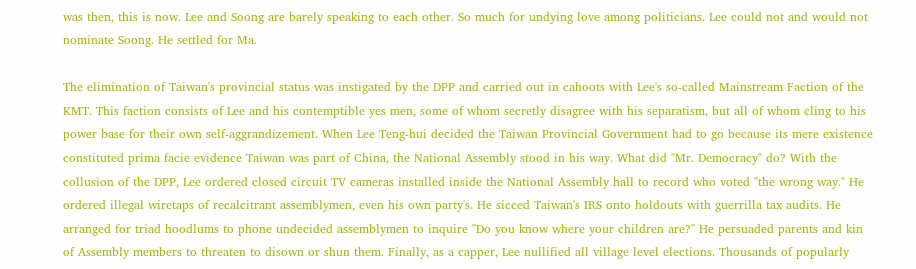was then, this is now. Lee and Soong are barely speaking to each other. So much for undying love among politicians. Lee could not and would not nominate Soong. He settled for Ma.

The elimination of Taiwan's provincial status was instigated by the DPP and carried out in cahoots with Lee's so-called Mainstream Faction of the KMT. This faction consists of Lee and his contemptible yes men, some of whom secretly disagree with his separatism, but all of whom cling to his power base for their own self-aggrandizement. When Lee Teng-hui decided the Taiwan Provincial Government had to go because its mere existence constituted prima facie evidence Taiwan was part of China, the National Assembly stood in his way. What did "Mr. Democracy" do? With the collusion of the DPP, Lee ordered closed circuit TV cameras installed inside the National Assembly hall to record who voted "the wrong way." He ordered illegal wiretaps of recalcitrant assemblymen, even his own party's. He sicced Taiwan's IRS onto holdouts with guerrilla tax audits. He arranged for triad hoodlums to phone undecided assemblymen to inquire "Do you know where your children are?" He persuaded parents and kin of Assembly members to threaten to disown or shun them. Finally, as a capper, Lee nullified all village level elections. Thousands of popularly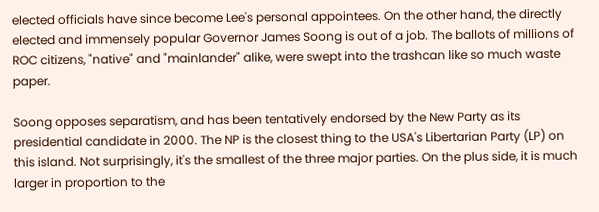elected officials have since become Lee's personal appointees. On the other hand, the directly elected and immensely popular Governor James Soong is out of a job. The ballots of millions of ROC citizens, "native" and "mainlander" alike, were swept into the trashcan like so much waste paper.

Soong opposes separatism, and has been tentatively endorsed by the New Party as its presidential candidate in 2000. The NP is the closest thing to the USA's Libertarian Party (LP) on this island. Not surprisingly, it's the smallest of the three major parties. On the plus side, it is much larger in proportion to the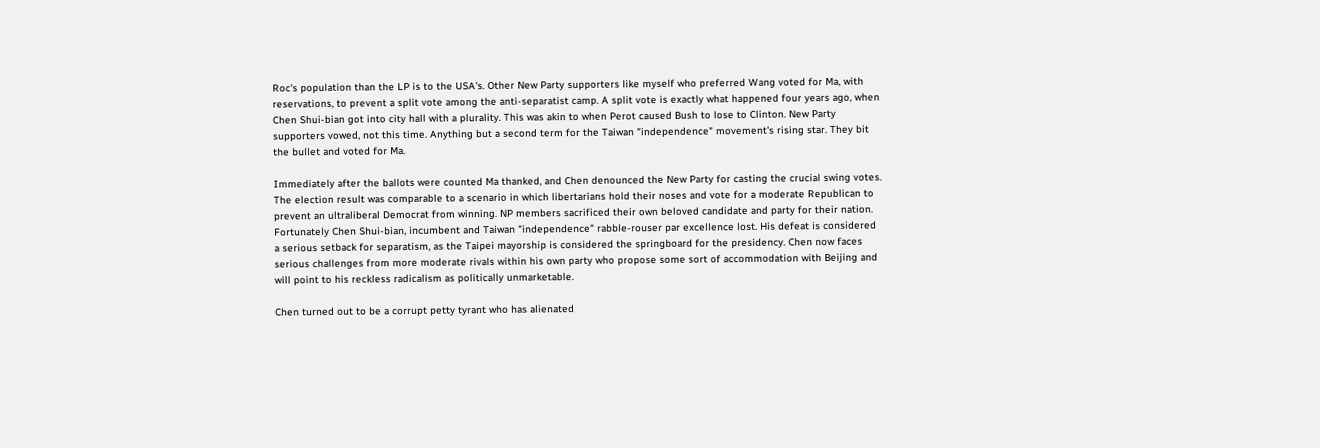Roc's population than the LP is to the USA's. Other New Party supporters like myself who preferred Wang voted for Ma, with reservations, to prevent a split vote among the anti-separatist camp. A split vote is exactly what happened four years ago, when Chen Shui-bian got into city hall with a plurality. This was akin to when Perot caused Bush to lose to Clinton. New Party supporters vowed, not this time. Anything but a second term for the Taiwan "independence" movement's rising star. They bit the bullet and voted for Ma.

Immediately after the ballots were counted Ma thanked, and Chen denounced the New Party for casting the crucial swing votes. The election result was comparable to a scenario in which libertarians hold their noses and vote for a moderate Republican to prevent an ultraliberal Democrat from winning. NP members sacrificed their own beloved candidate and party for their nation. Fortunately Chen Shui-bian, incumbent and Taiwan "independence" rabble-rouser par excellence lost. His defeat is considered a serious setback for separatism, as the Taipei mayorship is considered the springboard for the presidency. Chen now faces serious challenges from more moderate rivals within his own party who propose some sort of accommodation with Beijing and will point to his reckless radicalism as politically unmarketable.

Chen turned out to be a corrupt petty tyrant who has alienated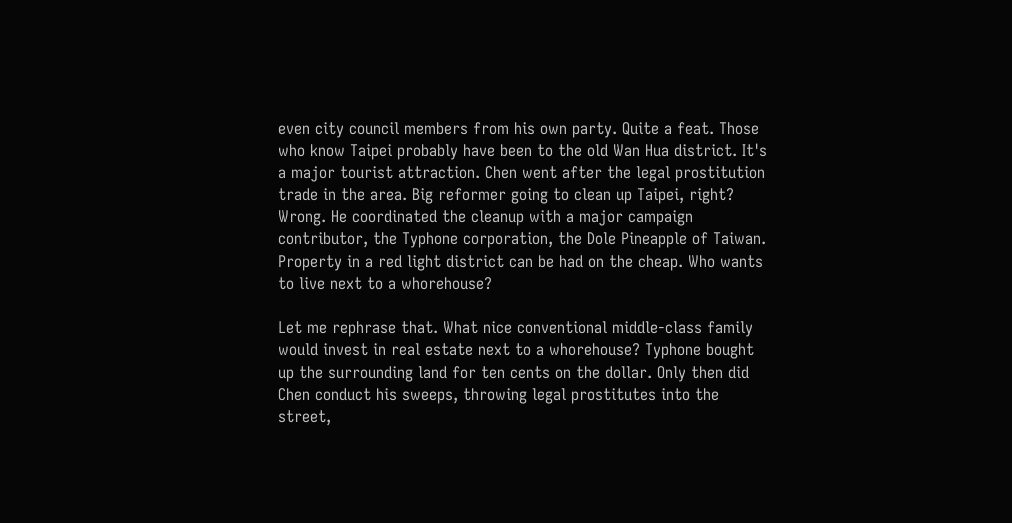even city council members from his own party. Quite a feat. Those who know Taipei probably have been to the old Wan Hua district. It's a major tourist attraction. Chen went after the legal prostitution trade in the area. Big reformer going to clean up Taipei, right? Wrong. He coordinated the cleanup with a major campaign contributor, the Typhone corporation, the Dole Pineapple of Taiwan. Property in a red light district can be had on the cheap. Who wants to live next to a whorehouse?

Let me rephrase that. What nice conventional middle-class family would invest in real estate next to a whorehouse? Typhone bought up the surrounding land for ten cents on the dollar. Only then did Chen conduct his sweeps, throwing legal prostitutes into the street,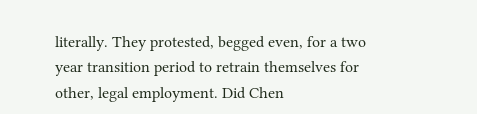literally. They protested, begged even, for a two year transition period to retrain themselves for other, legal employment. Did Chen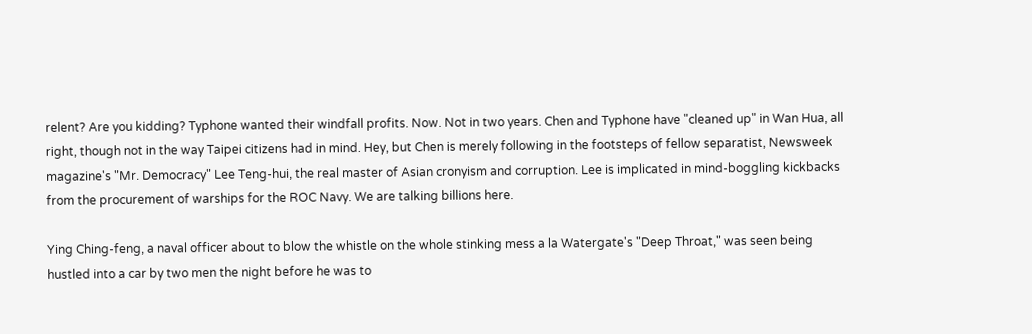relent? Are you kidding? Typhone wanted their windfall profits. Now. Not in two years. Chen and Typhone have "cleaned up" in Wan Hua, all right, though not in the way Taipei citizens had in mind. Hey, but Chen is merely following in the footsteps of fellow separatist, Newsweek magazine's "Mr. Democracy" Lee Teng-hui, the real master of Asian cronyism and corruption. Lee is implicated in mind-boggling kickbacks from the procurement of warships for the ROC Navy. We are talking billions here.

Ying Ching-feng, a naval officer about to blow the whistle on the whole stinking mess a la Watergate's "Deep Throat," was seen being hustled into a car by two men the night before he was to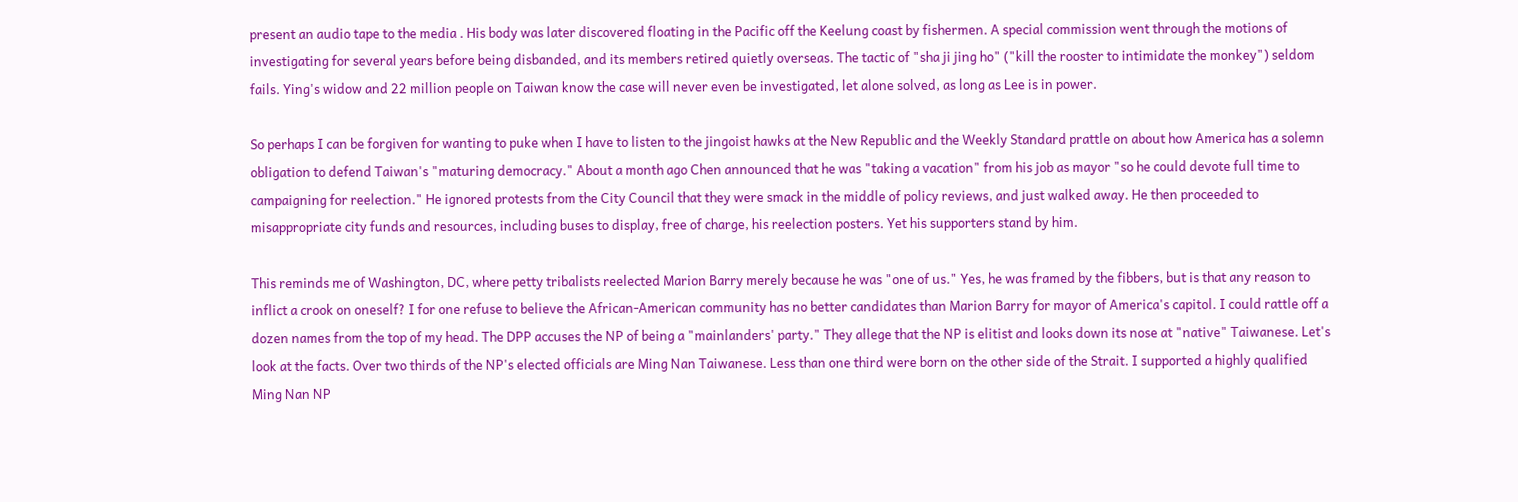present an audio tape to the media . His body was later discovered floating in the Pacific off the Keelung coast by fishermen. A special commission went through the motions of investigating for several years before being disbanded, and its members retired quietly overseas. The tactic of "sha ji jing ho" ("kill the rooster to intimidate the monkey") seldom fails. Ying's widow and 22 million people on Taiwan know the case will never even be investigated, let alone solved, as long as Lee is in power.

So perhaps I can be forgiven for wanting to puke when I have to listen to the jingoist hawks at the New Republic and the Weekly Standard prattle on about how America has a solemn obligation to defend Taiwan's "maturing democracy." About a month ago Chen announced that he was "taking a vacation" from his job as mayor "so he could devote full time to campaigning for reelection." He ignored protests from the City Council that they were smack in the middle of policy reviews, and just walked away. He then proceeded to misappropriate city funds and resources, including buses to display, free of charge, his reelection posters. Yet his supporters stand by him.

This reminds me of Washington, DC, where petty tribalists reelected Marion Barry merely because he was "one of us." Yes, he was framed by the fibbers, but is that any reason to inflict a crook on oneself? I for one refuse to believe the African-American community has no better candidates than Marion Barry for mayor of America's capitol. I could rattle off a dozen names from the top of my head. The DPP accuses the NP of being a "mainlanders' party." They allege that the NP is elitist and looks down its nose at "native" Taiwanese. Let's look at the facts. Over two thirds of the NP's elected officials are Ming Nan Taiwanese. Less than one third were born on the other side of the Strait. I supported a highly qualified Ming Nan NP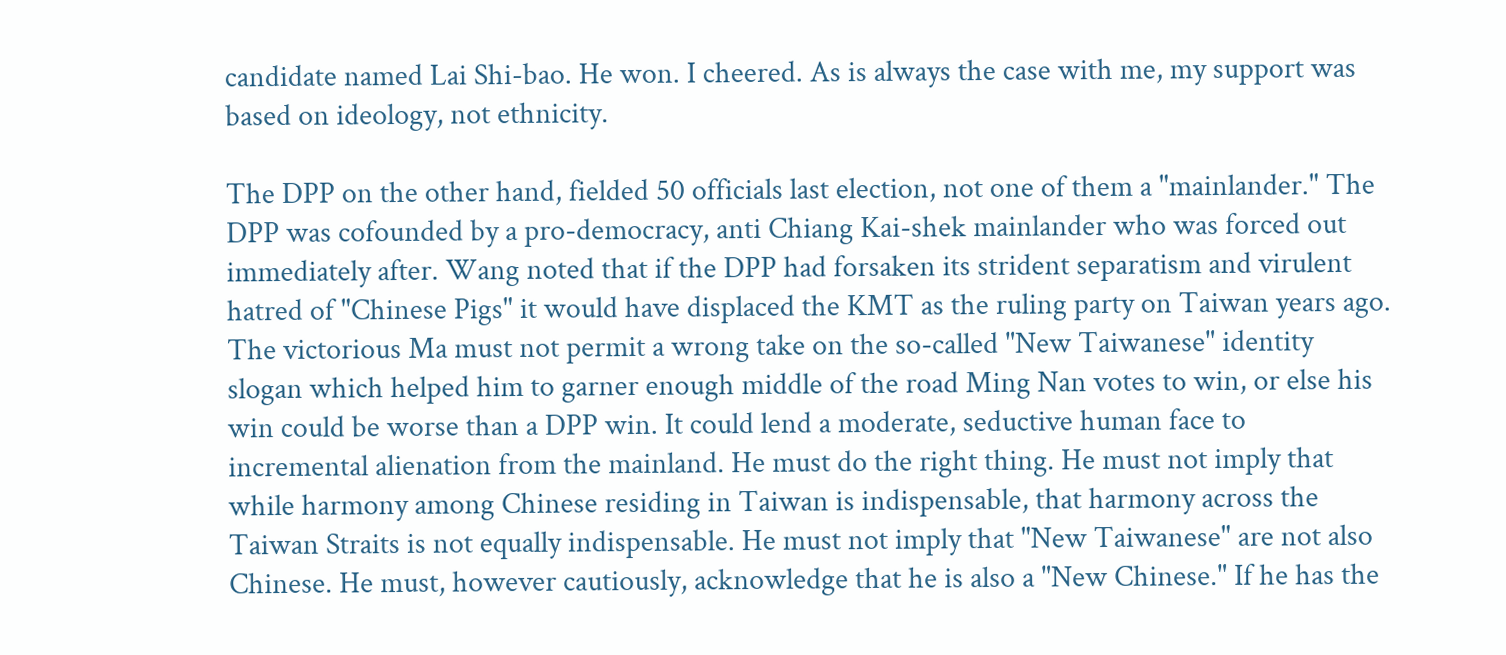candidate named Lai Shi-bao. He won. I cheered. As is always the case with me, my support was based on ideology, not ethnicity.

The DPP on the other hand, fielded 50 officials last election, not one of them a "mainlander." The DPP was cofounded by a pro-democracy, anti Chiang Kai-shek mainlander who was forced out immediately after. Wang noted that if the DPP had forsaken its strident separatism and virulent hatred of "Chinese Pigs" it would have displaced the KMT as the ruling party on Taiwan years ago. The victorious Ma must not permit a wrong take on the so-called "New Taiwanese" identity slogan which helped him to garner enough middle of the road Ming Nan votes to win, or else his win could be worse than a DPP win. It could lend a moderate, seductive human face to incremental alienation from the mainland. He must do the right thing. He must not imply that while harmony among Chinese residing in Taiwan is indispensable, that harmony across the Taiwan Straits is not equally indispensable. He must not imply that "New Taiwanese" are not also Chinese. He must, however cautiously, acknowledge that he is also a "New Chinese." If he has the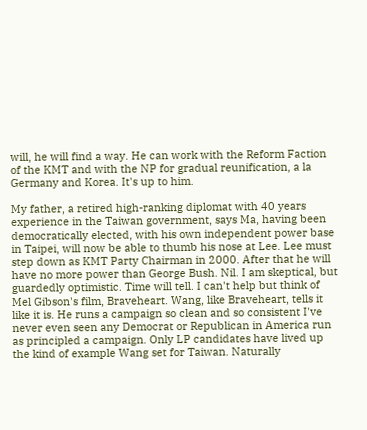will, he will find a way. He can work with the Reform Faction of the KMT and with the NP for gradual reunification, a la Germany and Korea. It's up to him.

My father, a retired high-ranking diplomat with 40 years experience in the Taiwan government, says Ma, having been democratically elected, with his own independent power base in Taipei, will now be able to thumb his nose at Lee. Lee must step down as KMT Party Chairman in 2000. After that he will have no more power than George Bush. Nil. I am skeptical, but guardedly optimistic. Time will tell. I can't help but think of Mel Gibson's film, Braveheart. Wang, like Braveheart, tells it like it is. He runs a campaign so clean and so consistent I've never even seen any Democrat or Republican in America run as principled a campaign. Only LP candidates have lived up the kind of example Wang set for Taiwan. Naturally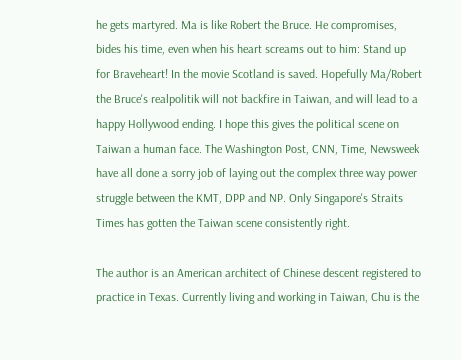he gets martyred. Ma is like Robert the Bruce. He compromises, bides his time, even when his heart screams out to him: Stand up for Braveheart! In the movie Scotland is saved. Hopefully Ma/Robert the Bruce's realpolitik will not backfire in Taiwan, and will lead to a happy Hollywood ending. I hope this gives the political scene on Taiwan a human face. The Washington Post, CNN, Time, Newsweek have all done a sorry job of laying out the complex three way power struggle between the KMT, DPP and NP. Only Singapore's Straits Times has gotten the Taiwan scene consistently right.

The author is an American architect of Chinese descent registered to practice in Texas. Currently living and working in Taiwan, Chu is the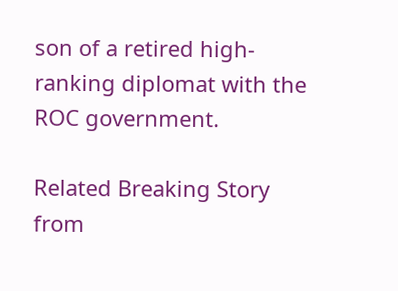son of a retired high-ranking diplomat with the ROC government.

Related Breaking Story from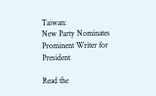Taiwan:
New Party Nominates Prominent Writer for President

Read the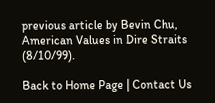previous article by Bevin Chu, American Values in Dire Straits (8/10/99).

Back to Home Page | Contact Us